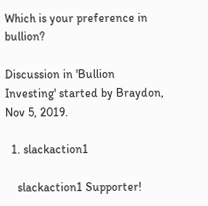Which is your preference in bullion?

Discussion in 'Bullion Investing' started by Braydon, Nov 5, 2019.

  1. slackaction1

    slackaction1 Supporter!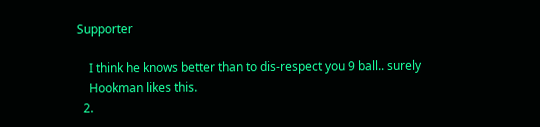Supporter

    I think he knows better than to dis-respect you 9 ball.. surely
    Hookman likes this.
  2.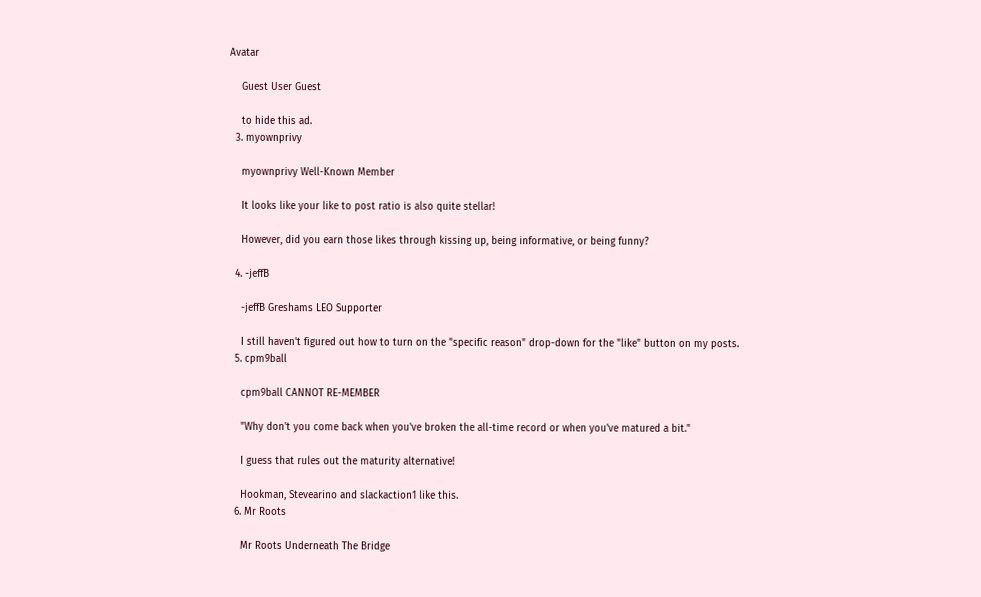Avatar

    Guest User Guest

    to hide this ad.
  3. myownprivy

    myownprivy Well-Known Member

    It looks like your like to post ratio is also quite stellar!

    However, did you earn those likes through kissing up, being informative, or being funny?

  4. -jeffB

    -jeffB Greshams LEO Supporter

    I still haven't figured out how to turn on the "specific reason" drop-down for the "like" button on my posts.
  5. cpm9ball

    cpm9ball CANNOT RE-MEMBER

    "Why don't you come back when you've broken the all-time record or when you've matured a bit."

    I guess that rules out the maturity alternative!

    Hookman, Stevearino and slackaction1 like this.
  6. Mr Roots

    Mr Roots Underneath The Bridge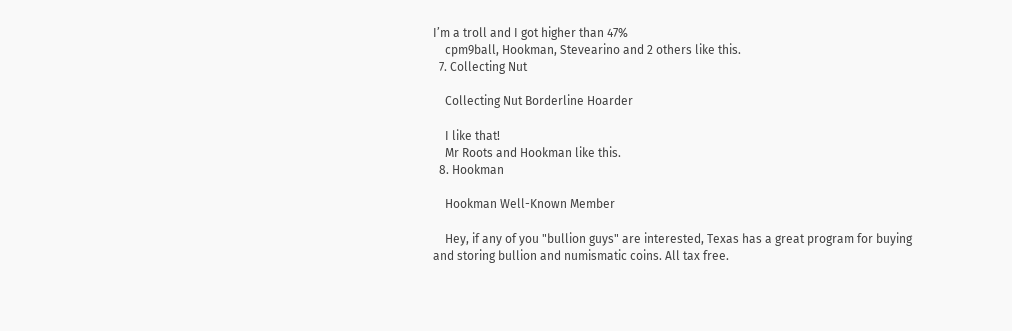I’m a troll and I got higher than 47%
    cpm9ball, Hookman, Stevearino and 2 others like this.
  7. Collecting Nut

    Collecting Nut Borderline Hoarder

    I like that!
    Mr Roots and Hookman like this.
  8. Hookman

    Hookman Well-Known Member

    Hey, if any of you "bullion guys" are interested, Texas has a great program for buying and storing bullion and numismatic coins. All tax free.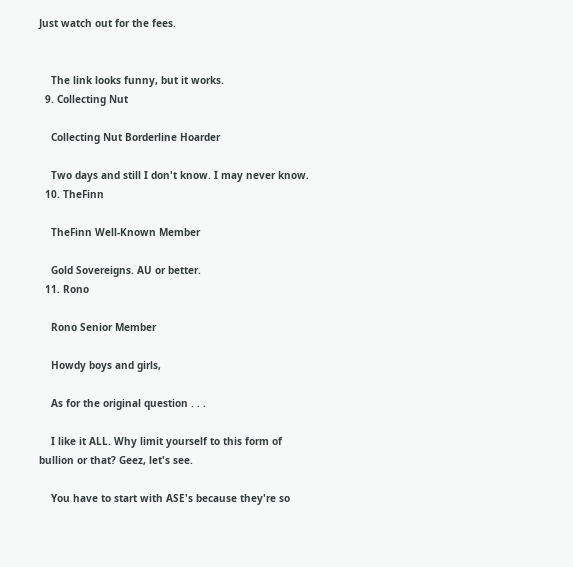Just watch out for the fees.


    The link looks funny, but it works.
  9. Collecting Nut

    Collecting Nut Borderline Hoarder

    Two days and still I don't know. I may never know.
  10. TheFinn

    TheFinn Well-Known Member

    Gold Sovereigns. AU or better.
  11. Rono

    Rono Senior Member

    Howdy boys and girls,

    As for the original question . . .

    I like it ALL. Why limit yourself to this form of bullion or that? Geez, let's see.

    You have to start with ASE's because they're so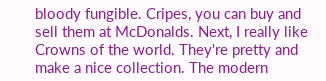bloody fungible. Cripes, you can buy and sell them at McDonalds. Next, I really like Crowns of the world. They're pretty and make a nice collection. The modern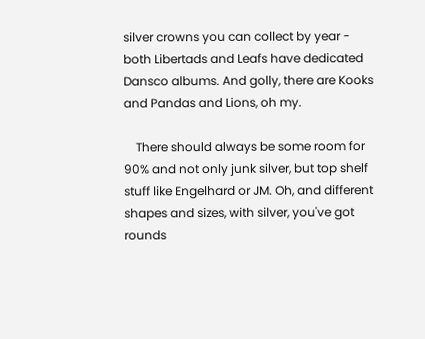silver crowns you can collect by year - both Libertads and Leafs have dedicated Dansco albums. And golly, there are Kooks and Pandas and Lions, oh my.

    There should always be some room for 90% and not only junk silver, but top shelf stuff like Engelhard or JM. Oh, and different shapes and sizes, with silver, you've got rounds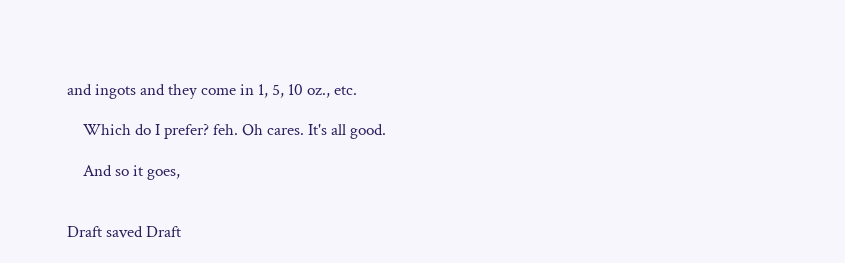and ingots and they come in 1, 5, 10 oz., etc.

    Which do I prefer? feh. Oh cares. It's all good.

    And so it goes,


Draft saved Draft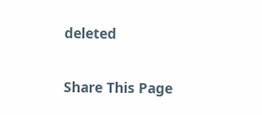deleted

Share This Page